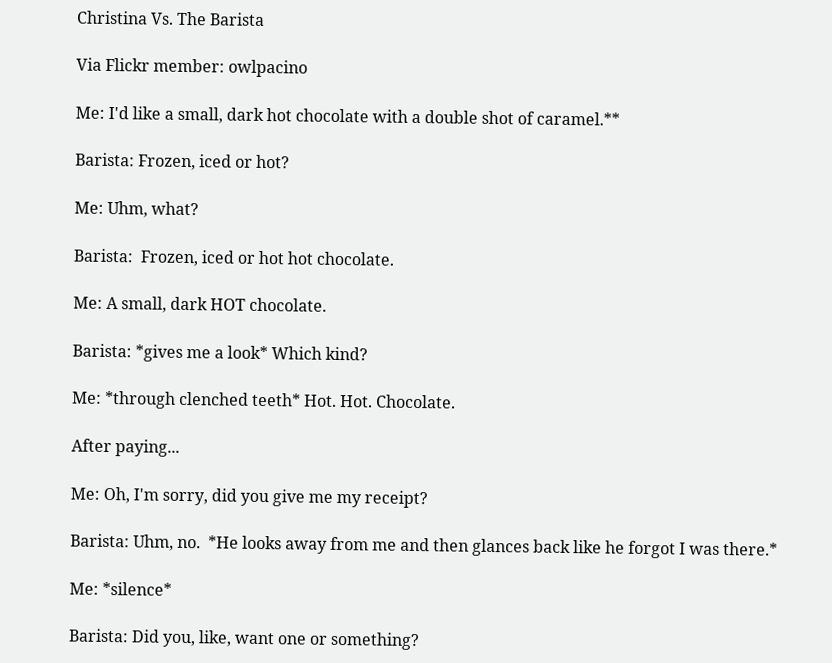Christina Vs. The Barista

Via Flickr member: owlpacino

Me: I'd like a small, dark hot chocolate with a double shot of caramel.**

Barista: Frozen, iced or hot?

Me: Uhm, what?

Barista:  Frozen, iced or hot hot chocolate.

Me: A small, dark HOT chocolate.

Barista: *gives me a look* Which kind?

Me: *through clenched teeth* Hot. Hot. Chocolate.

After paying...

Me: Oh, I'm sorry, did you give me my receipt?

Barista: Uhm, no.  *He looks away from me and then glances back like he forgot I was there.*

Me: *silence*

Barista: Did you, like, want one or something?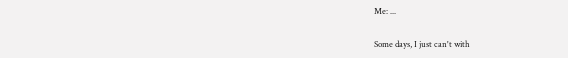Me: ...

Some days, I just can't with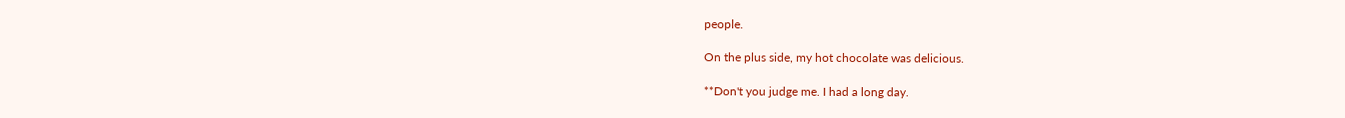people.

On the plus side, my hot chocolate was delicious.

**Don't you judge me. I had a long day.